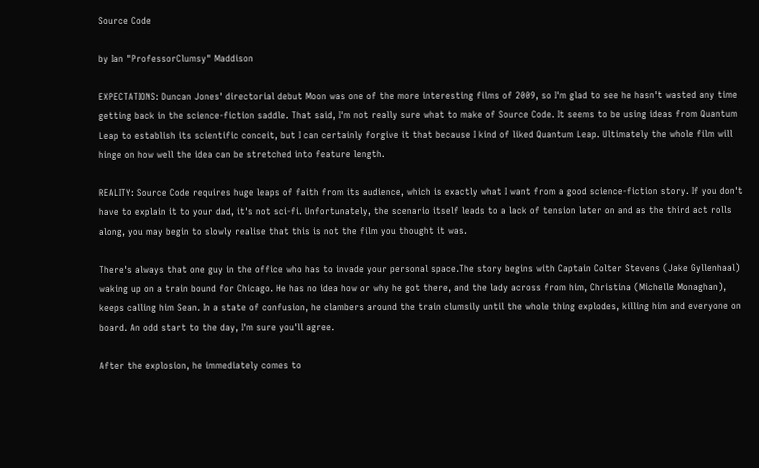Source Code

by Ian "ProfessorClumsy" Maddison

EXPECTATIONS: Duncan Jones' directorial debut Moon was one of the more interesting films of 2009, so I'm glad to see he hasn't wasted any time getting back in the science-fiction saddle. That said, I'm not really sure what to make of Source Code. It seems to be using ideas from Quantum Leap to establish its scientific conceit, but I can certainly forgive it that because I kind of liked Quantum Leap. Ultimately the whole film will hinge on how well the idea can be stretched into feature length.

REALITY: Source Code requires huge leaps of faith from its audience, which is exactly what I want from a good science-fiction story. If you don't have to explain it to your dad, it's not sci-fi. Unfortunately, the scenario itself leads to a lack of tension later on and as the third act rolls along, you may begin to slowly realise that this is not the film you thought it was.

There's always that one guy in the office who has to invade your personal space.The story begins with Captain Colter Stevens (Jake Gyllenhaal) waking up on a train bound for Chicago. He has no idea how or why he got there, and the lady across from him, Christina (Michelle Monaghan), keeps calling him Sean. In a state of confusion, he clambers around the train clumsily until the whole thing explodes, killing him and everyone on board. An odd start to the day, I'm sure you'll agree.

After the explosion, he immediately comes to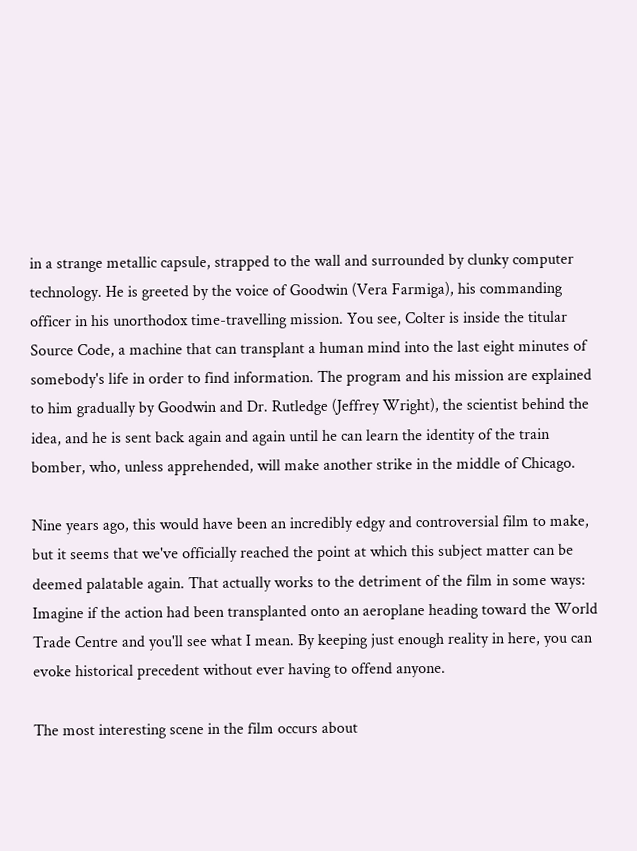in a strange metallic capsule, strapped to the wall and surrounded by clunky computer technology. He is greeted by the voice of Goodwin (Vera Farmiga), his commanding officer in his unorthodox time-travelling mission. You see, Colter is inside the titular Source Code, a machine that can transplant a human mind into the last eight minutes of somebody's life in order to find information. The program and his mission are explained to him gradually by Goodwin and Dr. Rutledge (Jeffrey Wright), the scientist behind the idea, and he is sent back again and again until he can learn the identity of the train bomber, who, unless apprehended, will make another strike in the middle of Chicago.

Nine years ago, this would have been an incredibly edgy and controversial film to make, but it seems that we've officially reached the point at which this subject matter can be deemed palatable again. That actually works to the detriment of the film in some ways: Imagine if the action had been transplanted onto an aeroplane heading toward the World Trade Centre and you'll see what I mean. By keeping just enough reality in here, you can evoke historical precedent without ever having to offend anyone.

The most interesting scene in the film occurs about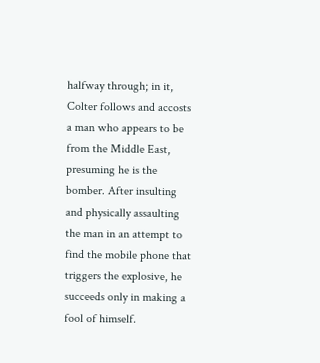halfway through; in it, Colter follows and accosts a man who appears to be from the Middle East, presuming he is the bomber. After insulting and physically assaulting the man in an attempt to find the mobile phone that triggers the explosive, he succeeds only in making a fool of himself.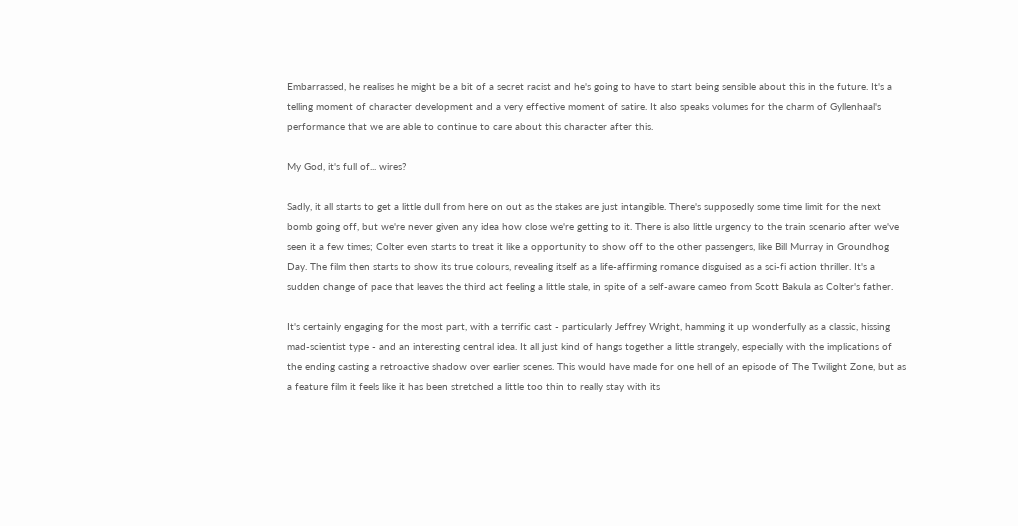Embarrassed, he realises he might be a bit of a secret racist and he's going to have to start being sensible about this in the future. It's a telling moment of character development and a very effective moment of satire. It also speaks volumes for the charm of Gyllenhaal's performance that we are able to continue to care about this character after this.

My God, it's full of... wires?

Sadly, it all starts to get a little dull from here on out as the stakes are just intangible. There's supposedly some time limit for the next bomb going off, but we're never given any idea how close we're getting to it. There is also little urgency to the train scenario after we've seen it a few times; Colter even starts to treat it like a opportunity to show off to the other passengers, like Bill Murray in Groundhog Day. The film then starts to show its true colours, revealing itself as a life-affirming romance disguised as a sci-fi action thriller. It's a sudden change of pace that leaves the third act feeling a little stale, in spite of a self-aware cameo from Scott Bakula as Colter's father.

It's certainly engaging for the most part, with a terrific cast - particularly Jeffrey Wright, hamming it up wonderfully as a classic, hissing mad-scientist type - and an interesting central idea. It all just kind of hangs together a little strangely, especially with the implications of the ending casting a retroactive shadow over earlier scenes. This would have made for one hell of an episode of The Twilight Zone, but as a feature film it feels like it has been stretched a little too thin to really stay with its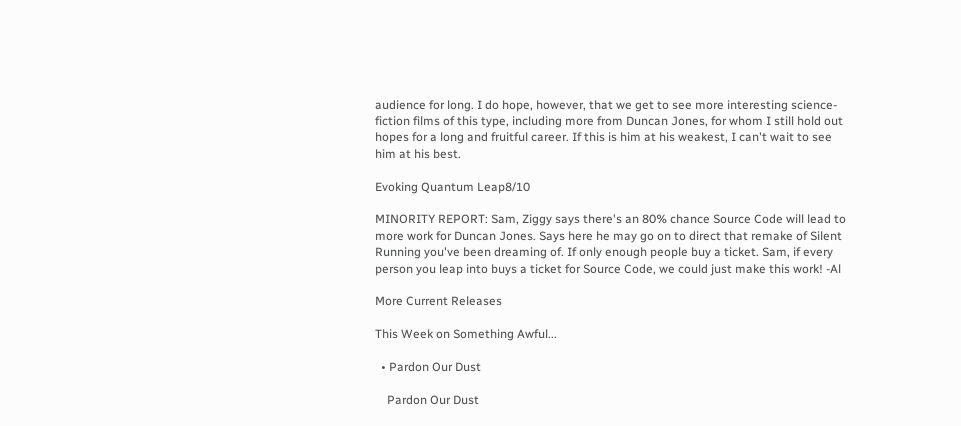audience for long. I do hope, however, that we get to see more interesting science-fiction films of this type, including more from Duncan Jones, for whom I still hold out hopes for a long and fruitful career. If this is him at his weakest, I can't wait to see him at his best.

Evoking Quantum Leap8/10

MINORITY REPORT: Sam, Ziggy says there's an 80% chance Source Code will lead to more work for Duncan Jones. Says here he may go on to direct that remake of Silent Running you've been dreaming of. If only enough people buy a ticket. Sam, if every person you leap into buys a ticket for Source Code, we could just make this work! -Al

More Current Releases

This Week on Something Awful...

  • Pardon Our Dust

    Pardon Our Dust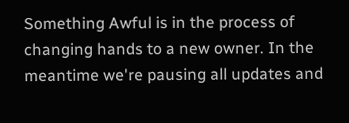Something Awful is in the process of changing hands to a new owner. In the meantime we're pausing all updates and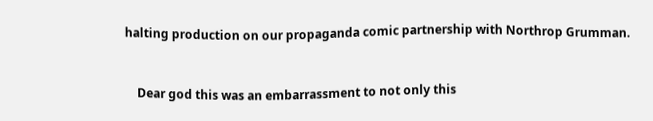halting production on our propaganda comic partnership with Northrop Grumman.



    Dear god this was an embarrassment to not only this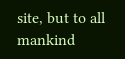site, but to all mankind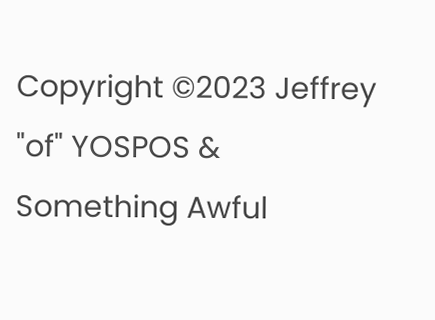Copyright ©2023 Jeffrey "of" YOSPOS & Something Awful